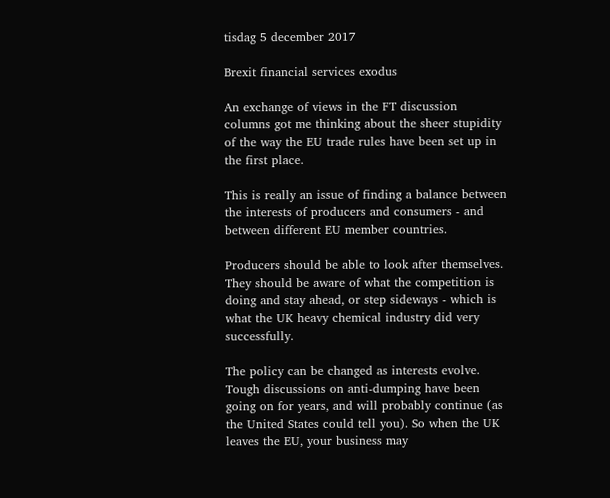tisdag 5 december 2017

Brexit financial services exodus

An exchange of views in the FT discussion columns got me thinking about the sheer stupidity of the way the EU trade rules have been set up in the first place.

This is really an issue of finding a balance between the interests of producers and consumers - and between different EU member countries.

Producers should be able to look after themselves. They should be aware of what the competition is doing and stay ahead, or step sideways - which is what the UK heavy chemical industry did very successfully.

The policy can be changed as interests evolve. Tough discussions on anti-dumping have been going on for years, and will probably continue (as the United States could tell you). So when the UK leaves the EU, your business may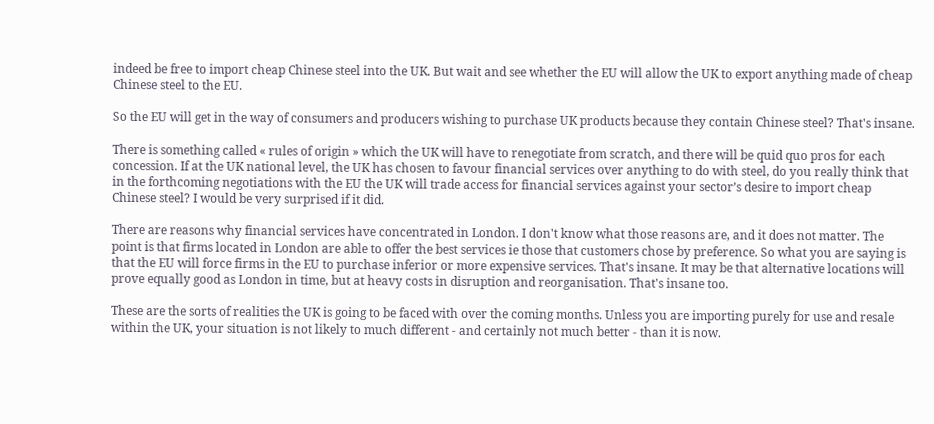indeed be free to import cheap Chinese steel into the UK. But wait and see whether the EU will allow the UK to export anything made of cheap Chinese steel to the EU.

So the EU will get in the way of consumers and producers wishing to purchase UK products because they contain Chinese steel? That's insane.

There is something called « rules of origin » which the UK will have to renegotiate from scratch, and there will be quid quo pros for each concession. If at the UK national level, the UK has chosen to favour financial services over anything to do with steel, do you really think that in the forthcoming negotiations with the EU the UK will trade access for financial services against your sector’s desire to import cheap Chinese steel? I would be very surprised if it did.

There are reasons why financial services have concentrated in London. I don't know what those reasons are, and it does not matter. The point is that firms located in London are able to offer the best services ie those that customers chose by preference. So what you are saying is that the EU will force firms in the EU to purchase inferior or more expensive services. That's insane. It may be that alternative locations will prove equally good as London in time, but at heavy costs in disruption and reorganisation. That's insane too.

These are the sorts of realities the UK is going to be faced with over the coming months. Unless you are importing purely for use and resale within the UK, your situation is not likely to much different - and certainly not much better - than it is now.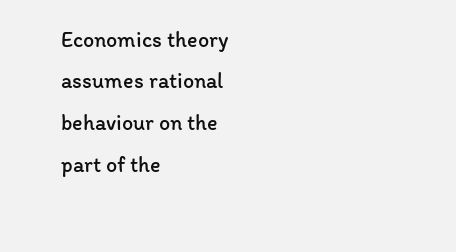Economics theory assumes rational behaviour on the part of the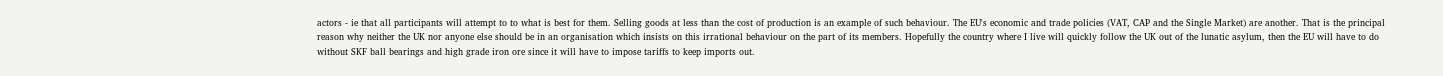actors - ie that all participants will attempt to to what is best for them. Selling goods at less than the cost of production is an example of such behaviour. The EU's economic and trade policies (VAT, CAP and the Single Market) are another. That is the principal reason why neither the UK nor anyone else should be in an organisation which insists on this irrational behaviour on the part of its members. Hopefully the country where I live will quickly follow the UK out of the lunatic asylum, then the EU will have to do without SKF ball bearings and high grade iron ore since it will have to impose tariffs to keep imports out.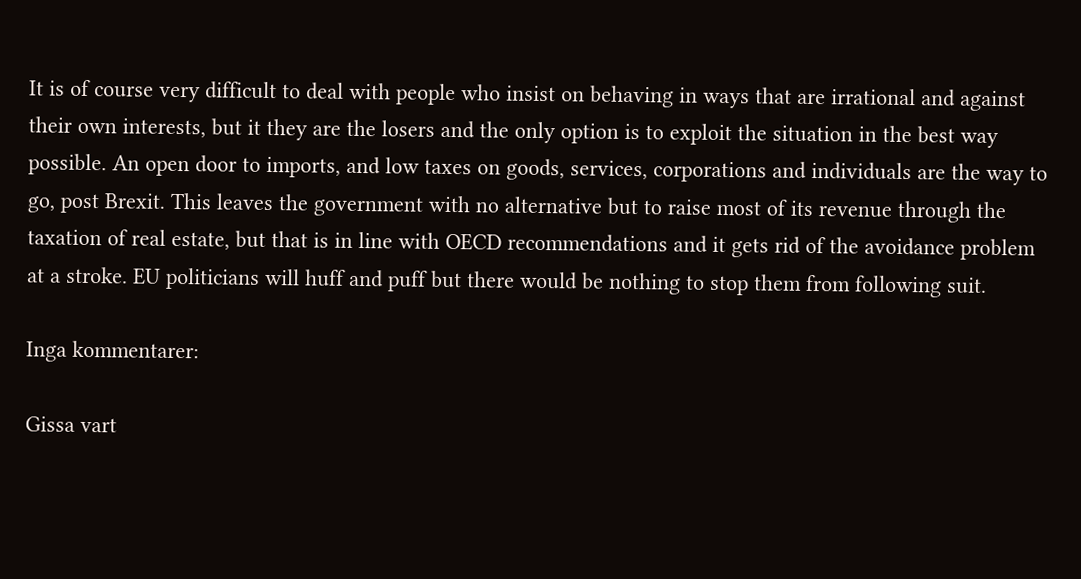It is of course very difficult to deal with people who insist on behaving in ways that are irrational and against their own interests, but it they are the losers and the only option is to exploit the situation in the best way possible. An open door to imports, and low taxes on goods, services, corporations and individuals are the way to go, post Brexit. This leaves the government with no alternative but to raise most of its revenue through the taxation of real estate, but that is in line with OECD recommendations and it gets rid of the avoidance problem at a stroke. EU politicians will huff and puff but there would be nothing to stop them from following suit.

Inga kommentarer:

Gissa vart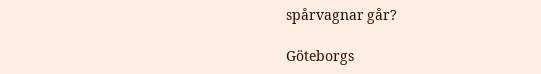spårvagnar går?

Göteborgs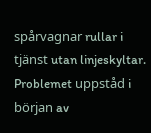spårvagnar rullar i tjänst utan linjeskyltar. Problemet uppståd i början av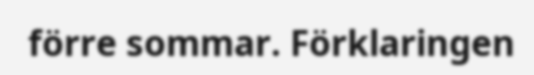förre sommar. Förklaringen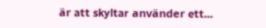är att skyltar använder ett...